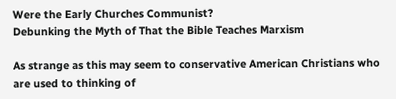Were the Early Churches Communist?
Debunking the Myth of That the Bible Teaches Marxism

As strange as this may seem to conservative American Christians who are used to thinking of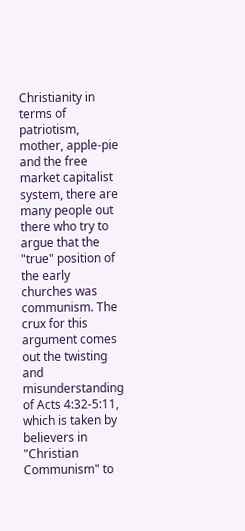Christianity in terms of patriotism, mother, apple-pie and the free market capitalist system, there are many people out there who try to argue that the "true" position of the early churches was communism. The crux for this argument comes out the twisting and misunderstanding of Acts 4:32-5:11, which is taken by believers in "Christian Communism" to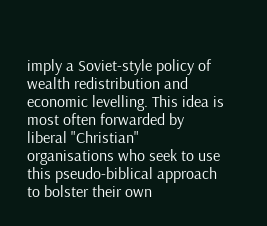imply a Soviet-style policy of wealth redistribution and economic levelling. This idea is most often forwarded by liberal "Christian" organisations who seek to use this pseudo-biblical approach to bolster their own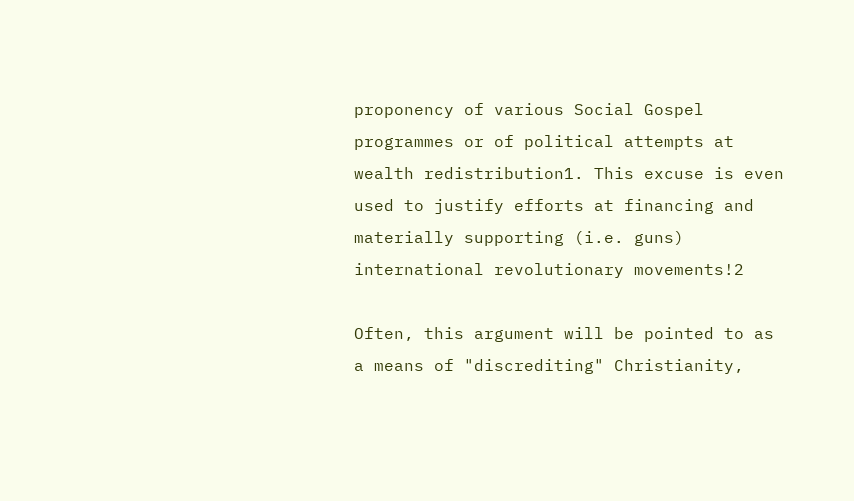proponency of various Social Gospel programmes or of political attempts at wealth redistribution1. This excuse is even used to justify efforts at financing and materially supporting (i.e. guns) international revolutionary movements!2

Often, this argument will be pointed to as a means of "discrediting" Christianity,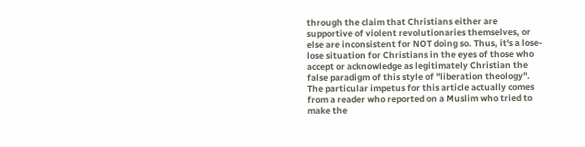through the claim that Christians either are supportive of violent revolutionaries themselves, or else are inconsistent for NOT doing so. Thus, it's a lose-lose situation for Christians in the eyes of those who accept or acknowledge as legitimately Christian the false paradigm of this style of "liberation theology". The particular impetus for this article actually comes from a reader who reported on a Muslim who tried to make the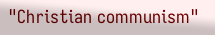"Christian communism"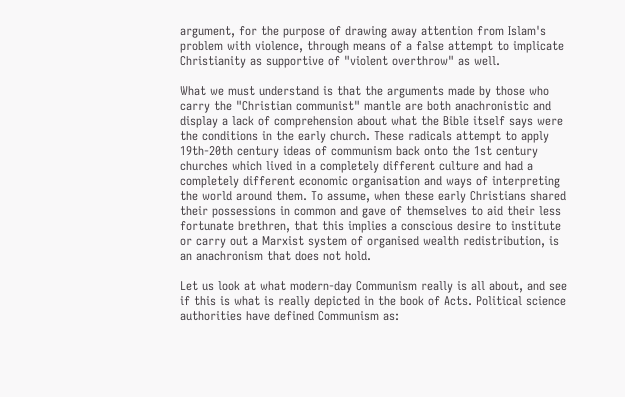argument, for the purpose of drawing away attention from Islam's problem with violence, through means of a false attempt to implicate Christianity as supportive of "violent overthrow" as well.

What we must understand is that the arguments made by those who carry the "Christian communist" mantle are both anachronistic and display a lack of comprehension about what the Bible itself says were the conditions in the early church. These radicals attempt to apply 19th-20th century ideas of communism back onto the 1st century churches which lived in a completely different culture and had a completely different economic organisation and ways of interpreting the world around them. To assume, when these early Christians shared their possessions in common and gave of themselves to aid their less fortunate brethren, that this implies a conscious desire to institute or carry out a Marxist system of organised wealth redistribution, is an anachronism that does not hold.

Let us look at what modern-day Communism really is all about, and see if this is what is really depicted in the book of Acts. Political science authorities have defined Communism as: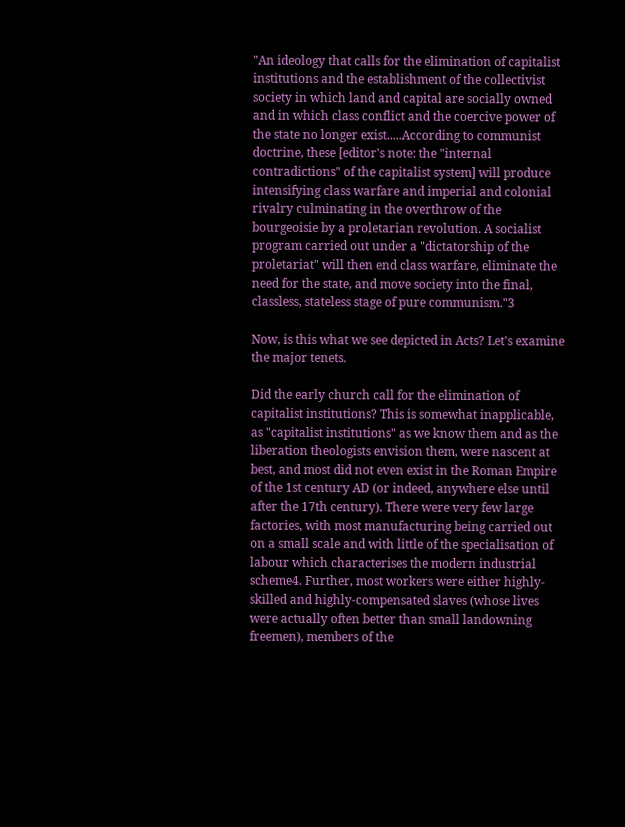"An ideology that calls for the elimination of capitalist institutions and the establishment of the collectivist society in which land and capital are socially owned and in which class conflict and the coercive power of the state no longer exist.....According to communist doctrine, these [editor's note: the "internal contradictions" of the capitalist system] will produce intensifying class warfare and imperial and colonial rivalry culminating in the overthrow of the bourgeoisie by a proletarian revolution. A socialist program carried out under a "dictatorship of the proletariat" will then end class warfare, eliminate the need for the state, and move society into the final, classless, stateless stage of pure communism."3

Now, is this what we see depicted in Acts? Let's examine the major tenets.

Did the early church call for the elimination of capitalist institutions? This is somewhat inapplicable, as "capitalist institutions" as we know them and as the liberation theologists envision them, were nascent at best, and most did not even exist in the Roman Empire of the 1st century AD (or indeed, anywhere else until after the 17th century). There were very few large factories, with most manufacturing being carried out on a small scale and with little of the specialisation of labour which characterises the modern industrial scheme4. Further, most workers were either highly-skilled and highly-compensated slaves (whose lives were actually often better than small landowning freemen), members of the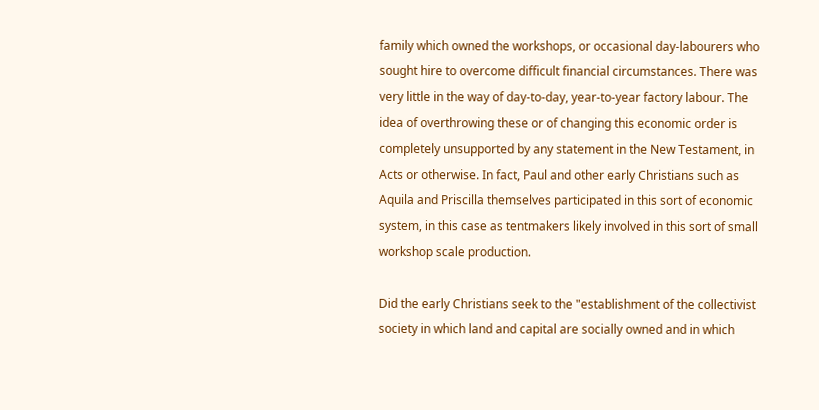family which owned the workshops, or occasional day-labourers who sought hire to overcome difficult financial circumstances. There was very little in the way of day-to-day, year-to-year factory labour. The idea of overthrowing these or of changing this economic order is completely unsupported by any statement in the New Testament, in Acts or otherwise. In fact, Paul and other early Christians such as Aquila and Priscilla themselves participated in this sort of economic system, in this case as tentmakers likely involved in this sort of small workshop scale production.

Did the early Christians seek to the "establishment of the collectivist society in which land and capital are socially owned and in which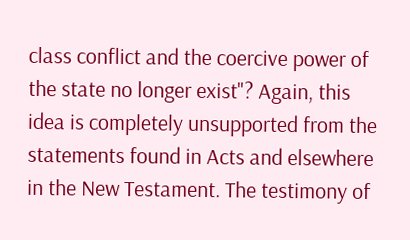class conflict and the coercive power of the state no longer exist"? Again, this idea is completely unsupported from the statements found in Acts and elsewhere in the New Testament. The testimony of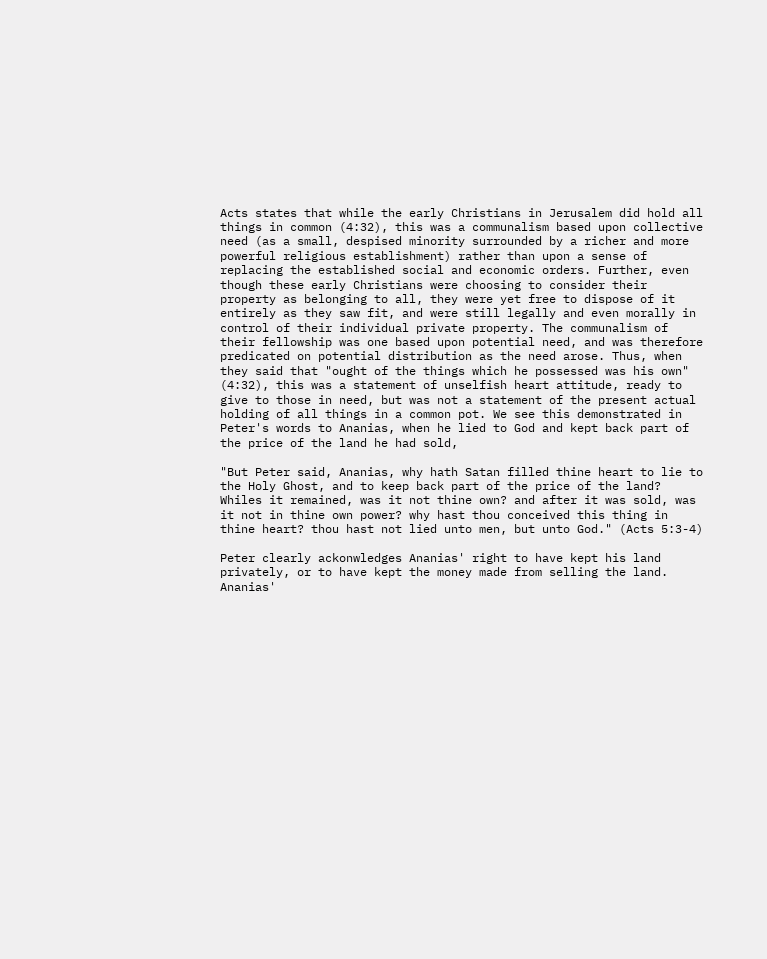Acts states that while the early Christians in Jerusalem did hold all things in common (4:32), this was a communalism based upon collective need (as a small, despised minority surrounded by a richer and more powerful religious establishment) rather than upon a sense of replacing the established social and economic orders. Further, even though these early Christians were choosing to consider their property as belonging to all, they were yet free to dispose of it entirely as they saw fit, and were still legally and even morally in control of their individual private property. The communalism of their fellowship was one based upon potential need, and was therefore predicated on potential distribution as the need arose. Thus, when they said that "ought of the things which he possessed was his own" (4:32), this was a statement of unselfish heart attitude, ready to give to those in need, but was not a statement of the present actual holding of all things in a common pot. We see this demonstrated in Peter's words to Ananias, when he lied to God and kept back part of the price of the land he had sold,

"But Peter said, Ananias, why hath Satan filled thine heart to lie to the Holy Ghost, and to keep back part of the price of the land? Whiles it remained, was it not thine own? and after it was sold, was it not in thine own power? why hast thou conceived this thing in thine heart? thou hast not lied unto men, but unto God." (Acts 5:3-4)

Peter clearly ackonwledges Ananias' right to have kept his land privately, or to have kept the money made from selling the land. Ananias'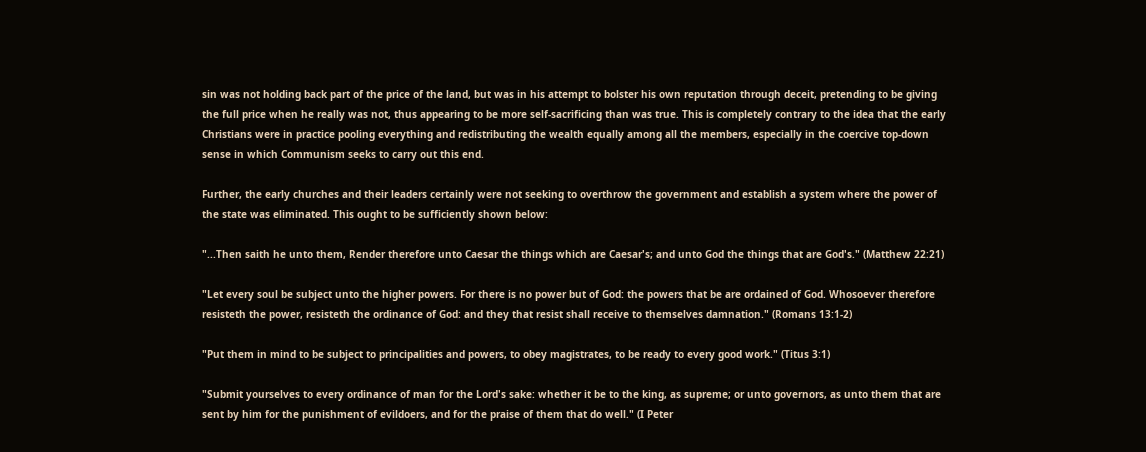sin was not holding back part of the price of the land, but was in his attempt to bolster his own reputation through deceit, pretending to be giving the full price when he really was not, thus appearing to be more self-sacrificing than was true. This is completely contrary to the idea that the early Christians were in practice pooling everything and redistributing the wealth equally among all the members, especially in the coercive top-down sense in which Communism seeks to carry out this end.

Further, the early churches and their leaders certainly were not seeking to overthrow the government and establish a system where the power of the state was eliminated. This ought to be sufficiently shown below:

"...Then saith he unto them, Render therefore unto Caesar the things which are Caesar's; and unto God the things that are God's." (Matthew 22:21)

"Let every soul be subject unto the higher powers. For there is no power but of God: the powers that be are ordained of God. Whosoever therefore resisteth the power, resisteth the ordinance of God: and they that resist shall receive to themselves damnation." (Romans 13:1-2)

"Put them in mind to be subject to principalities and powers, to obey magistrates, to be ready to every good work." (Titus 3:1)

"Submit yourselves to every ordinance of man for the Lord's sake: whether it be to the king, as supreme; or unto governors, as unto them that are sent by him for the punishment of evildoers, and for the praise of them that do well." (I Peter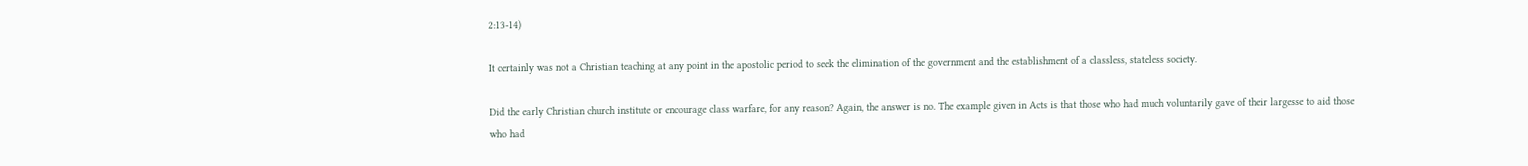2:13-14)

It certainly was not a Christian teaching at any point in the apostolic period to seek the elimination of the government and the establishment of a classless, stateless society.

Did the early Christian church institute or encourage class warfare, for any reason? Again, the answer is no. The example given in Acts is that those who had much voluntarily gave of their largesse to aid those who had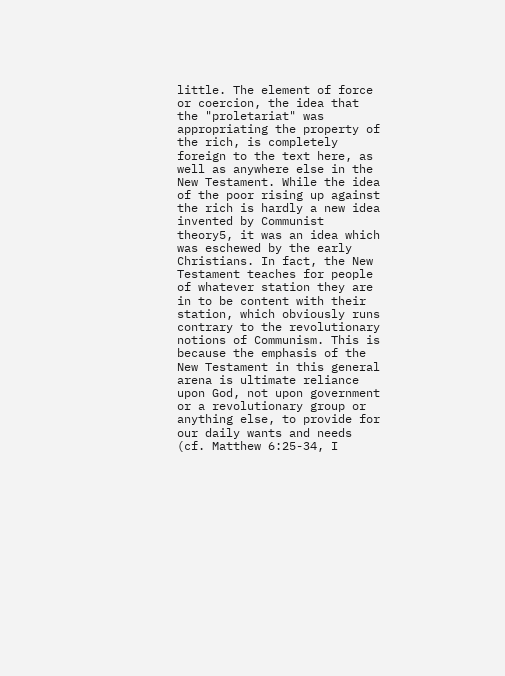little. The element of force or coercion, the idea that the "proletariat" was appropriating the property of the rich, is completely foreign to the text here, as well as anywhere else in the New Testament. While the idea of the poor rising up against the rich is hardly a new idea invented by Communist theory5, it was an idea which was eschewed by the early Christians. In fact, the New Testament teaches for people of whatever station they are in to be content with their station, which obviously runs contrary to the revolutionary notions of Communism. This is because the emphasis of the New Testament in this general arena is ultimate reliance upon God, not upon government or a revolutionary group or anything else, to provide for our daily wants and needs (cf. Matthew 6:25-34, I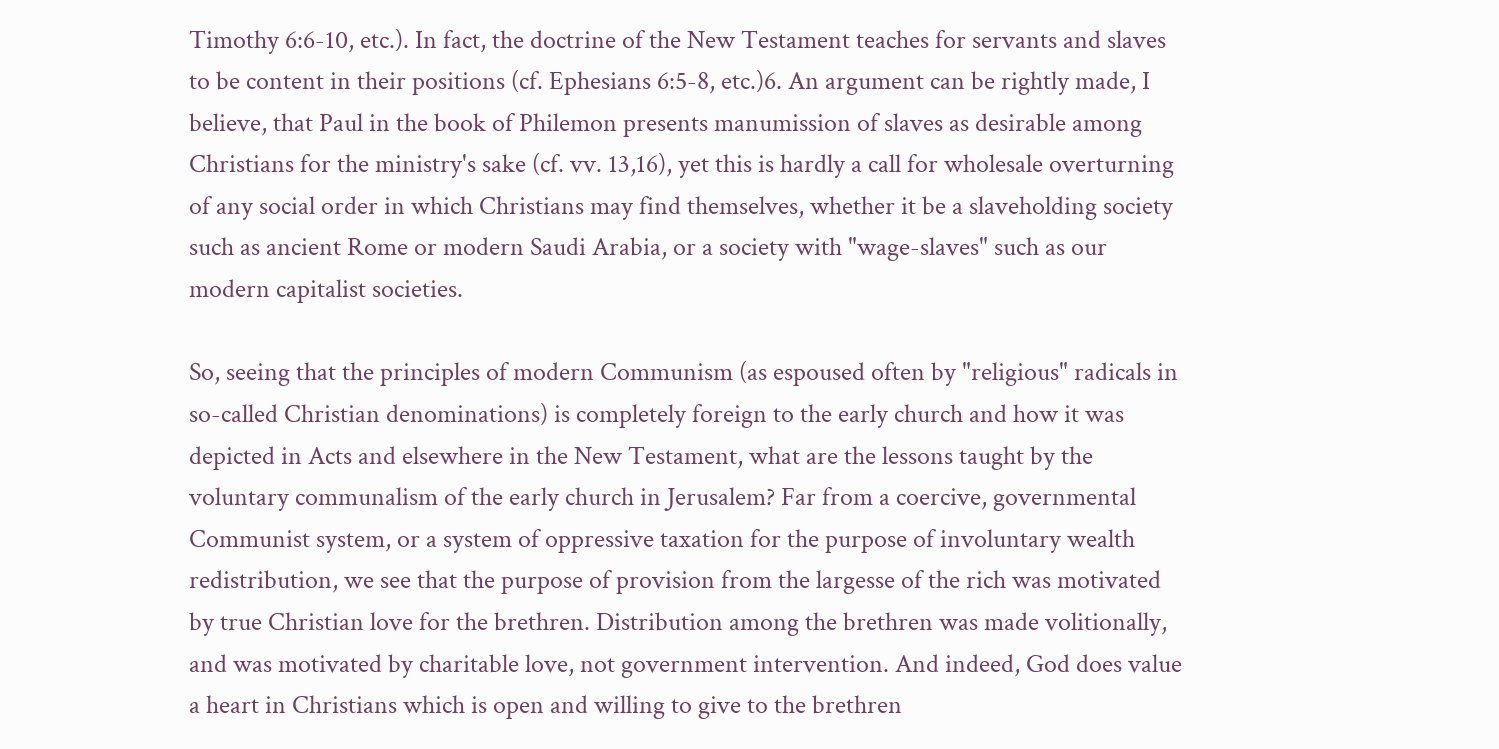Timothy 6:6-10, etc.). In fact, the doctrine of the New Testament teaches for servants and slaves to be content in their positions (cf. Ephesians 6:5-8, etc.)6. An argument can be rightly made, I believe, that Paul in the book of Philemon presents manumission of slaves as desirable among Christians for the ministry's sake (cf. vv. 13,16), yet this is hardly a call for wholesale overturning of any social order in which Christians may find themselves, whether it be a slaveholding society such as ancient Rome or modern Saudi Arabia, or a society with "wage-slaves" such as our modern capitalist societies.

So, seeing that the principles of modern Communism (as espoused often by "religious" radicals in so-called Christian denominations) is completely foreign to the early church and how it was depicted in Acts and elsewhere in the New Testament, what are the lessons taught by the voluntary communalism of the early church in Jerusalem? Far from a coercive, governmental Communist system, or a system of oppressive taxation for the purpose of involuntary wealth redistribution, we see that the purpose of provision from the largesse of the rich was motivated by true Christian love for the brethren. Distribution among the brethren was made volitionally, and was motivated by charitable love, not government intervention. And indeed, God does value a heart in Christians which is open and willing to give to the brethren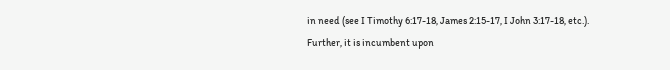in need (see I Timothy 6:17-18, James 2:15-17, I John 3:17-18, etc.). Further, it is incumbent upon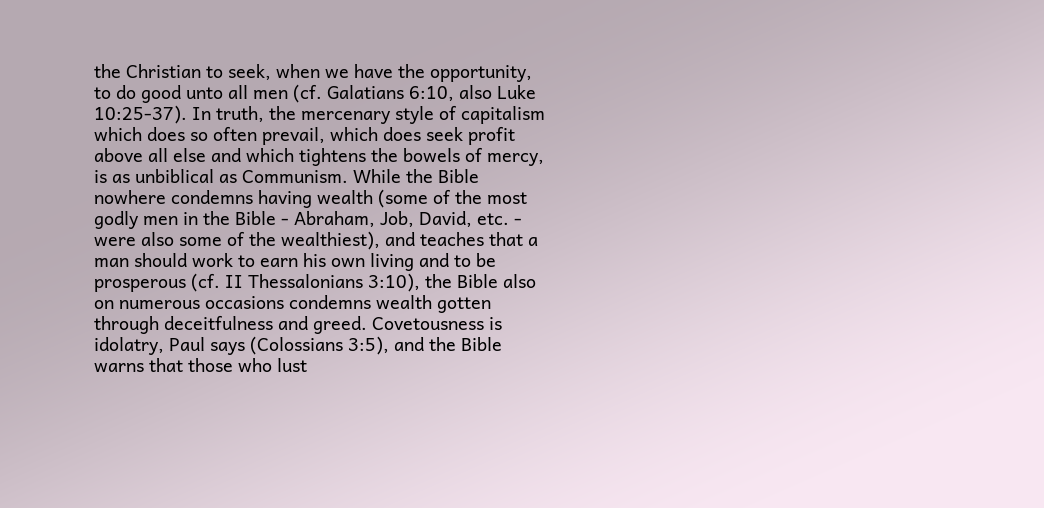the Christian to seek, when we have the opportunity, to do good unto all men (cf. Galatians 6:10, also Luke 10:25-37). In truth, the mercenary style of capitalism which does so often prevail, which does seek profit above all else and which tightens the bowels of mercy, is as unbiblical as Communism. While the Bible nowhere condemns having wealth (some of the most godly men in the Bible - Abraham, Job, David, etc. - were also some of the wealthiest), and teaches that a man should work to earn his own living and to be prosperous (cf. II Thessalonians 3:10), the Bible also on numerous occasions condemns wealth gotten through deceitfulness and greed. Covetousness is idolatry, Paul says (Colossians 3:5), and the Bible warns that those who lust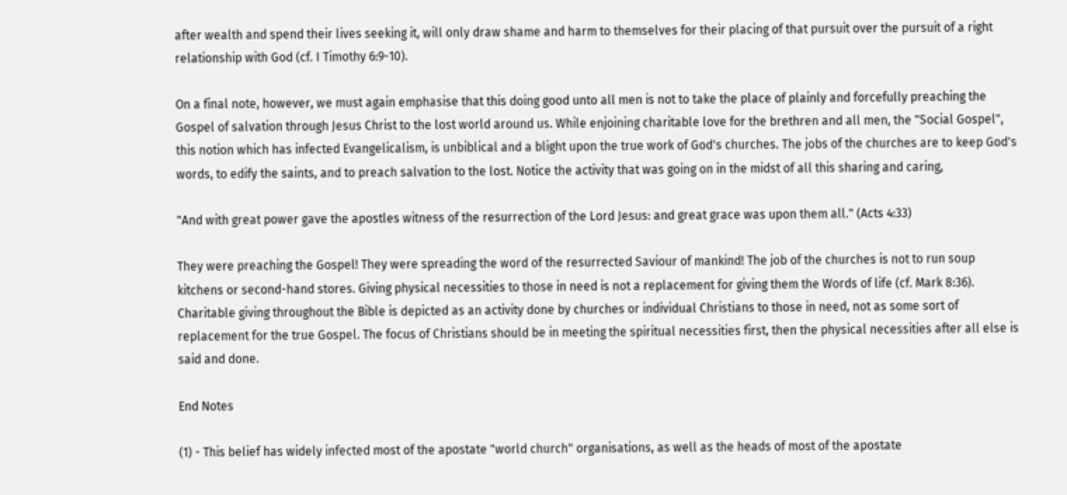after wealth and spend their lives seeking it, will only draw shame and harm to themselves for their placing of that pursuit over the pursuit of a right relationship with God (cf. I Timothy 6:9-10).

On a final note, however, we must again emphasise that this doing good unto all men is not to take the place of plainly and forcefully preaching the Gospel of salvation through Jesus Christ to the lost world around us. While enjoining charitable love for the brethren and all men, the "Social Gospel", this notion which has infected Evangelicalism, is unbiblical and a blight upon the true work of God's churches. The jobs of the churches are to keep God's words, to edify the saints, and to preach salvation to the lost. Notice the activity that was going on in the midst of all this sharing and caring,

"And with great power gave the apostles witness of the resurrection of the Lord Jesus: and great grace was upon them all." (Acts 4:33)

They were preaching the Gospel! They were spreading the word of the resurrected Saviour of mankind! The job of the churches is not to run soup kitchens or second-hand stores. Giving physical necessities to those in need is not a replacement for giving them the Words of life (cf. Mark 8:36). Charitable giving throughout the Bible is depicted as an activity done by churches or individual Christians to those in need, not as some sort of replacement for the true Gospel. The focus of Christians should be in meeting the spiritual necessities first, then the physical necessities after all else is said and done.

End Notes

(1) - This belief has widely infected most of the apostate "world church" organisations, as well as the heads of most of the apostate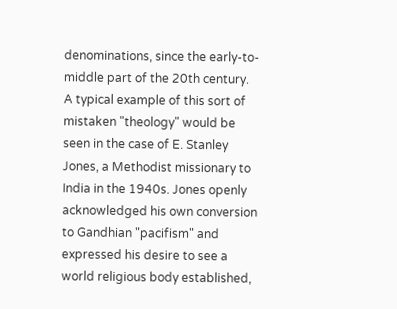denominations, since the early-to-middle part of the 20th century. A typical example of this sort of mistaken "theology" would be seen in the case of E. Stanley Jones, a Methodist missionary to India in the 1940s. Jones openly acknowledged his own conversion to Gandhian "pacifism" and expressed his desire to see a world religious body established,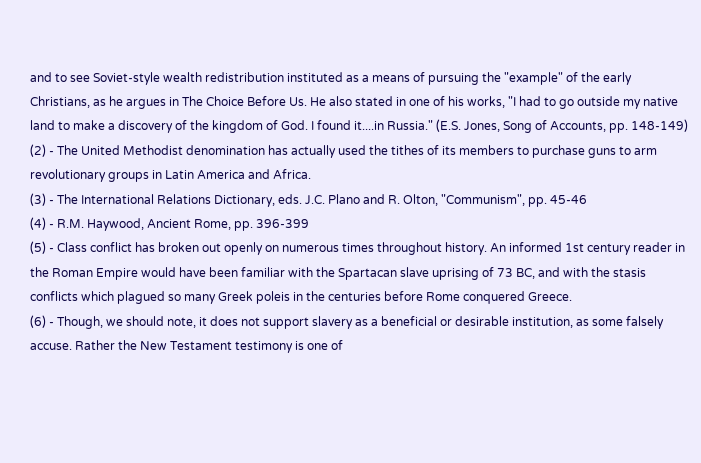and to see Soviet-style wealth redistribution instituted as a means of pursuing the "example" of the early Christians, as he argues in The Choice Before Us. He also stated in one of his works, "I had to go outside my native land to make a discovery of the kingdom of God. I found it....in Russia." (E.S. Jones, Song of Accounts, pp. 148-149)
(2) - The United Methodist denomination has actually used the tithes of its members to purchase guns to arm revolutionary groups in Latin America and Africa.
(3) - The International Relations Dictionary, eds. J.C. Plano and R. Olton, "Communism", pp. 45-46
(4) - R.M. Haywood, Ancient Rome, pp. 396-399
(5) - Class conflict has broken out openly on numerous times throughout history. An informed 1st century reader in the Roman Empire would have been familiar with the Spartacan slave uprising of 73 BC, and with the stasis conflicts which plagued so many Greek poleis in the centuries before Rome conquered Greece.
(6) - Though, we should note, it does not support slavery as a beneficial or desirable institution, as some falsely accuse. Rather the New Testament testimony is one of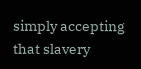simply accepting that slavery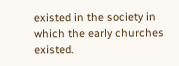existed in the society in which the early churches existed.